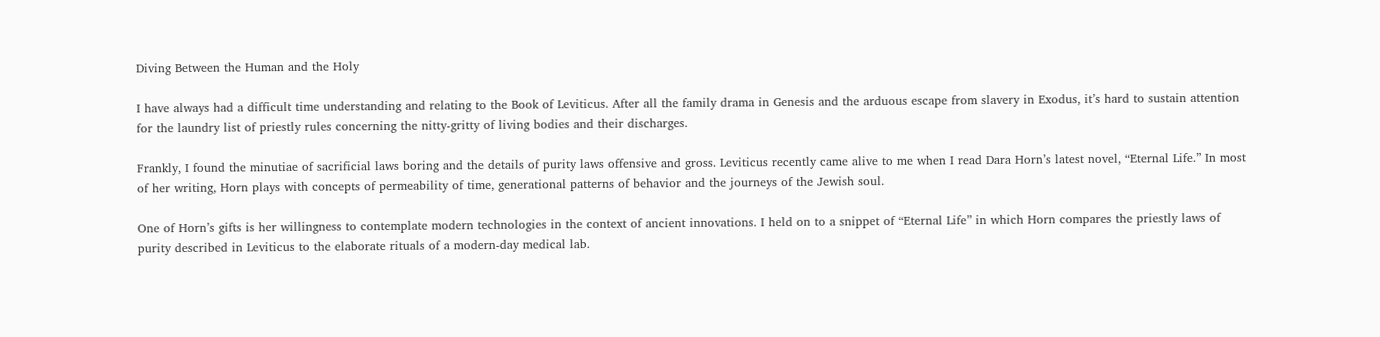Diving Between the Human and the Holy

I have always had a difficult time understanding and relating to the Book of Leviticus. After all the family drama in Genesis and the arduous escape from slavery in Exodus, it’s hard to sustain attention for the laundry list of priestly rules concerning the nitty-gritty of living bodies and their discharges.

Frankly, I found the minutiae of sacrificial laws boring and the details of purity laws offensive and gross. Leviticus recently came alive to me when I read Dara Horn’s latest novel, “Eternal Life.” In most of her writing, Horn plays with concepts of permeability of time, generational patterns of behavior and the journeys of the Jewish soul.

One of Horn’s gifts is her willingness to contemplate modern technologies in the context of ancient innovations. I held on to a snippet of “Eternal Life” in which Horn compares the priestly laws of purity described in Leviticus to the elaborate rituals of a modern-day medical lab.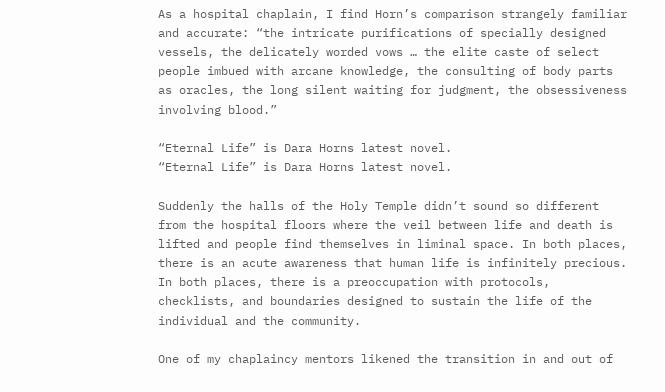As a hospital chaplain, I find Horn’s comparison strangely familiar and accurate: “the intricate purifications of specially designed vessels, the delicately worded vows … the elite caste of select people imbued with arcane knowledge, the consulting of body parts as oracles, the long silent waiting for judgment, the obsessiveness involving blood.”

“Eternal Life” is Dara Horns latest novel.
“Eternal Life” is Dara Horns latest novel.

Suddenly the halls of the Holy Temple didn’t sound so different from the hospital floors where the veil between life and death is lifted and people find themselves in liminal space. In both places, there is an acute awareness that human life is infinitely precious. In both places, there is a preoccupation with protocols, checklists, and boundaries designed to sustain the life of the individual and the community.

One of my chaplaincy mentors likened the transition in and out of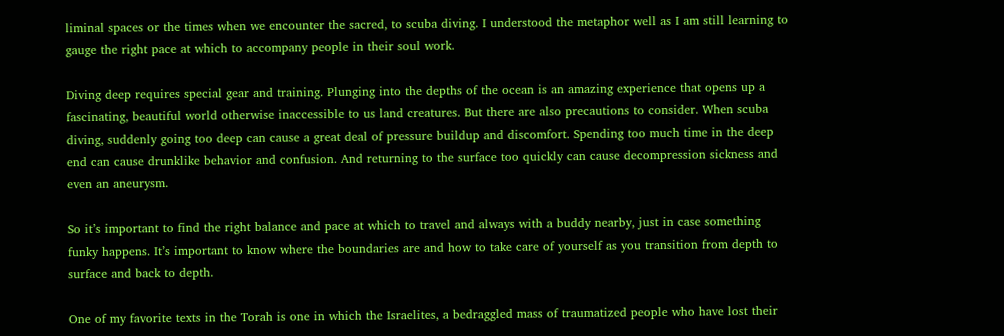liminal spaces or the times when we encounter the sacred, to scuba diving. I understood the metaphor well as I am still learning to gauge the right pace at which to accompany people in their soul work.

Diving deep requires special gear and training. Plunging into the depths of the ocean is an amazing experience that opens up a fascinating, beautiful world otherwise inaccessible to us land creatures. But there are also precautions to consider. When scuba diving, suddenly going too deep can cause a great deal of pressure buildup and discomfort. Spending too much time in the deep end can cause drunklike behavior and confusion. And returning to the surface too quickly can cause decompression sickness and even an aneurysm.

So it’s important to find the right balance and pace at which to travel and always with a buddy nearby, just in case something funky happens. It’s important to know where the boundaries are and how to take care of yourself as you transition from depth to surface and back to depth.

One of my favorite texts in the Torah is one in which the Israelites, a bedraggled mass of traumatized people who have lost their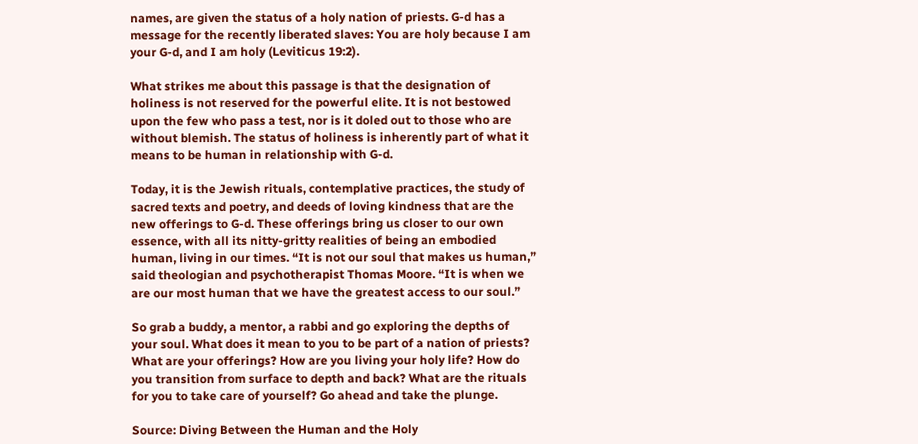names, are given the status of a holy nation of priests. G-d has a message for the recently liberated slaves: You are holy because I am your G-d, and I am holy (Leviticus 19:2).

What strikes me about this passage is that the designation of holiness is not reserved for the powerful elite. It is not bestowed upon the few who pass a test, nor is it doled out to those who are without blemish. The status of holiness is inherently part of what it means to be human in relationship with G-d.

Today, it is the Jewish rituals, contemplative practices, the study of sacred texts and poetry, and deeds of loving kindness that are the new offerings to G-d. These offerings bring us closer to our own essence, with all its nitty-gritty realities of being an embodied human, living in our times. “It is not our soul that makes us human,” said theologian and psychotherapist Thomas Moore. “It is when we are our most human that we have the greatest access to our soul.”

So grab a buddy, a mentor, a rabbi and go exploring the depths of your soul. What does it mean to you to be part of a nation of priests? What are your offerings? How are you living your holy life? How do you transition from surface to depth and back? What are the rituals for you to take care of yourself? Go ahead and take the plunge.

Source: Diving Between the Human and the Holy